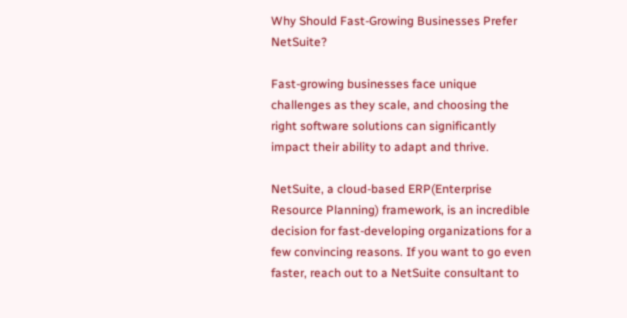Why Should Fast-Growing Businesses Prefer NetSuite?

Fast-growing businesses face unique challenges as they scale, and choosing the right software solutions can significantly impact their ability to adapt and thrive.

NetSuite, a cloud-based ERP(Enterprise Resource Planning) framework, is an incredible decision for fast-developing organizations for a few convincing reasons. If you want to go even faster, reach out to a NetSuite consultant to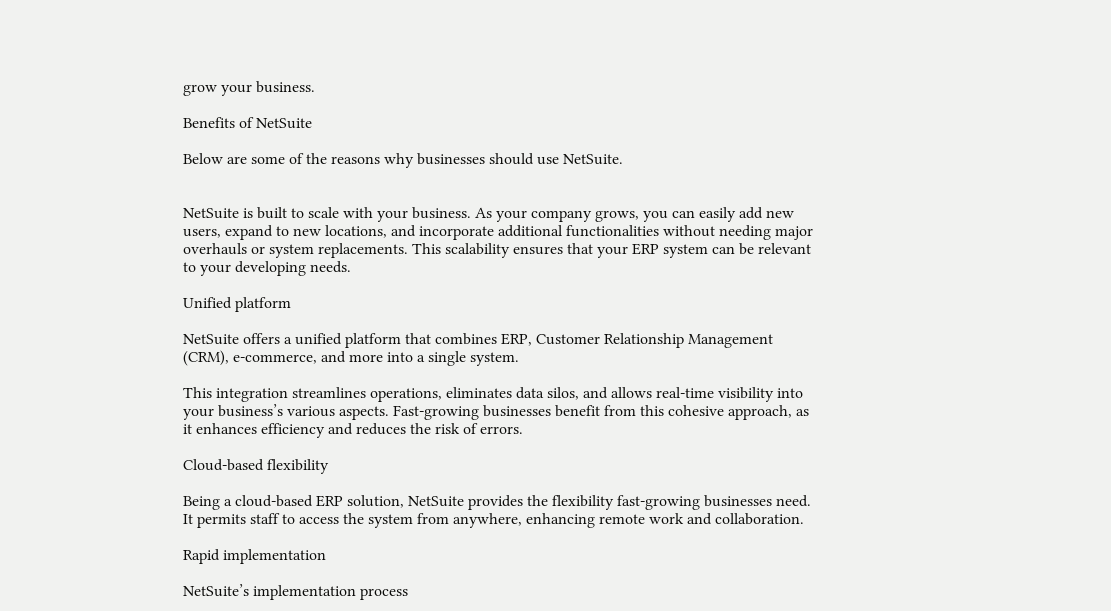grow your business.

Benefits of NetSuite

Below are some of the reasons why businesses should use NetSuite.


NetSuite is built to scale with your business. As your company grows, you can easily add new users, expand to new locations, and incorporate additional functionalities without needing major overhauls or system replacements. This scalability ensures that your ERP system can be relevant to your developing needs.

Unified platform

NetSuite offers a unified platform that combines ERP, Customer Relationship Management (CRM), e-commerce, and more into a single system.

This integration streamlines operations, eliminates data silos, and allows real-time visibility into your business’s various aspects. Fast-growing businesses benefit from this cohesive approach, as it enhances efficiency and reduces the risk of errors.

Cloud-based flexibility

Being a cloud-based ERP solution, NetSuite provides the flexibility fast-growing businesses need. It permits staff to access the system from anywhere, enhancing remote work and collaboration.

Rapid implementation

NetSuite’s implementation process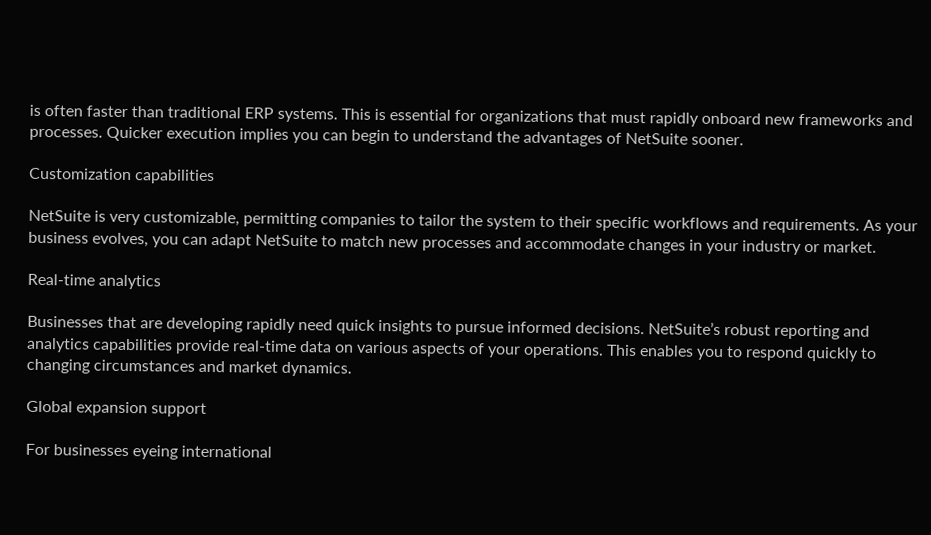is often faster than traditional ERP systems. This is essential for organizations that must rapidly onboard new frameworks and processes. Quicker execution implies you can begin to understand the advantages of NetSuite sooner.

Customization capabilities

NetSuite is very customizable, permitting companies to tailor the system to their specific workflows and requirements. As your business evolves, you can adapt NetSuite to match new processes and accommodate changes in your industry or market.

Real-time analytics

Businesses that are developing rapidly need quick insights to pursue informed decisions. NetSuite’s robust reporting and analytics capabilities provide real-time data on various aspects of your operations. This enables you to respond quickly to changing circumstances and market dynamics.

Global expansion support

For businesses eyeing international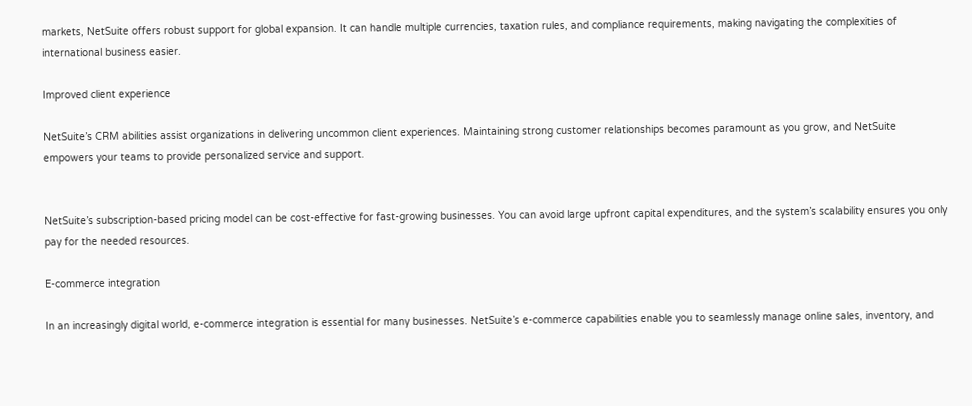markets, NetSuite offers robust support for global expansion. It can handle multiple currencies, taxation rules, and compliance requirements, making navigating the complexities of international business easier.

Improved client experience

NetSuite’s CRM abilities assist organizations in delivering uncommon client experiences. Maintaining strong customer relationships becomes paramount as you grow, and NetSuite empowers your teams to provide personalized service and support.


NetSuite’s subscription-based pricing model can be cost-effective for fast-growing businesses. You can avoid large upfront capital expenditures, and the system’s scalability ensures you only pay for the needed resources.

E-commerce integration

In an increasingly digital world, e-commerce integration is essential for many businesses. NetSuite’s e-commerce capabilities enable you to seamlessly manage online sales, inventory, and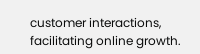customer interactions, facilitating online growth.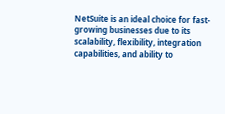NetSuite is an ideal choice for fast-growing businesses due to its scalability, flexibility, integration capabilities, and ability to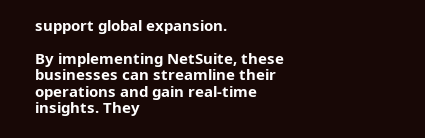support global expansion.

By implementing NetSuite, these businesses can streamline their operations and gain real-time insights. They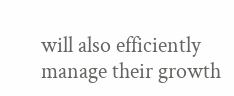will also efficiently manage their growth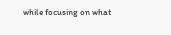while focusing on what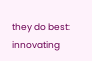they do best: innovating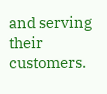and serving their customers.